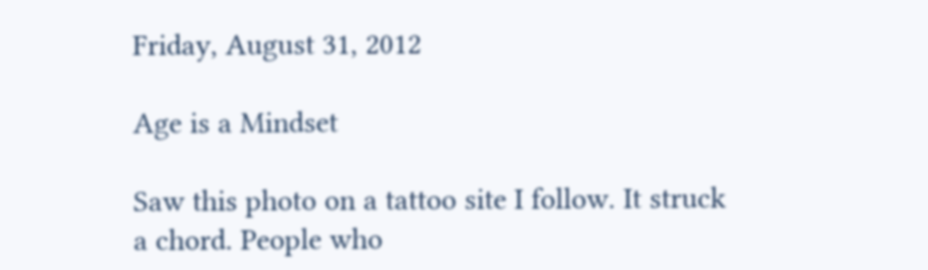Friday, August 31, 2012

Age is a Mindset

Saw this photo on a tattoo site I follow. It struck a chord. People who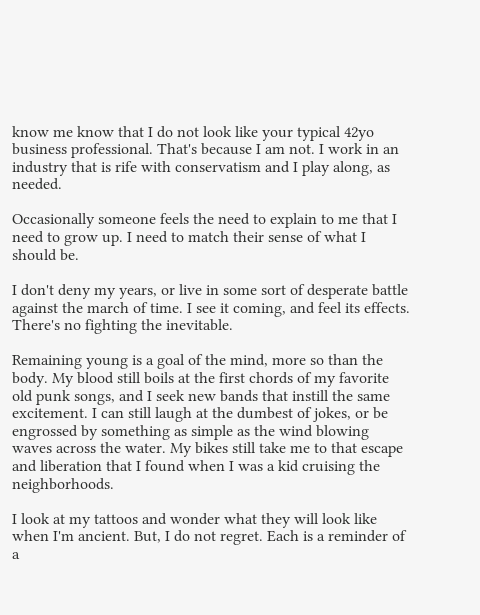know me know that I do not look like your typical 42yo business professional. That's because I am not. I work in an industry that is rife with conservatism and I play along, as needed.

Occasionally someone feels the need to explain to me that I need to grow up. I need to match their sense of what I should be.

I don't deny my years, or live in some sort of desperate battle against the march of time. I see it coming, and feel its effects. There's no fighting the inevitable.

Remaining young is a goal of the mind, more so than the body. My blood still boils at the first chords of my favorite old punk songs, and I seek new bands that instill the same excitement. I can still laugh at the dumbest of jokes, or be engrossed by something as simple as the wind blowing waves across the water. My bikes still take me to that escape and liberation that I found when I was a kid cruising the neighborhoods.

I look at my tattoos and wonder what they will look like when I'm ancient. But, I do not regret. Each is a reminder of a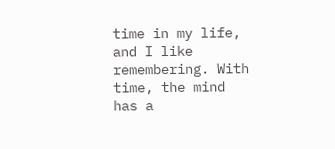time in my life, and I like remembering. With time, the mind has a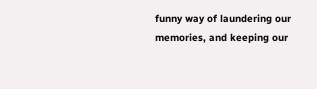funny way of laundering our memories, and keeping our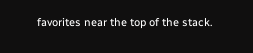favorites near the top of the stack.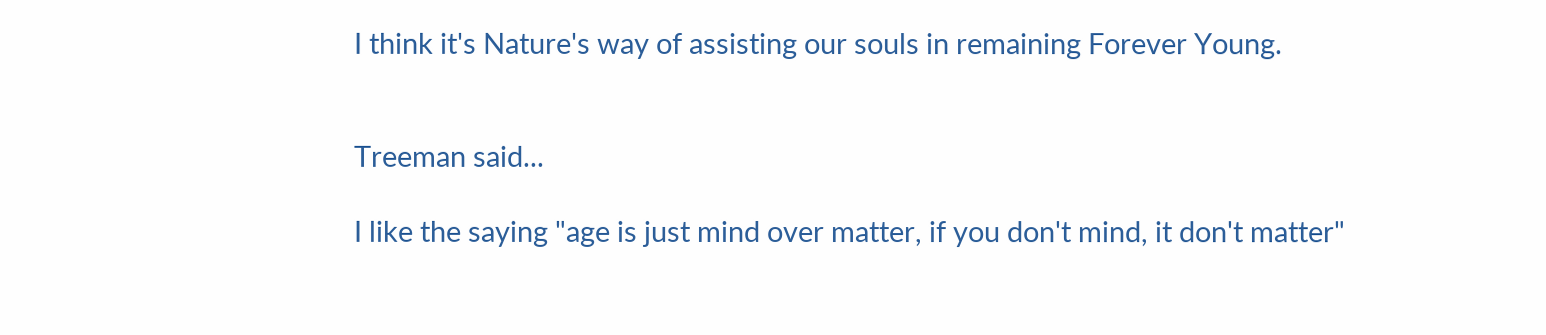I think it's Nature's way of assisting our souls in remaining Forever Young.


Treeman said...

I like the saying "age is just mind over matter, if you don't mind, it don't matter"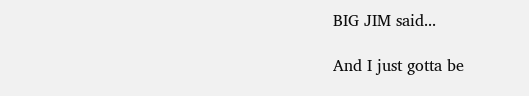BIG JIM said...

And I just gotta be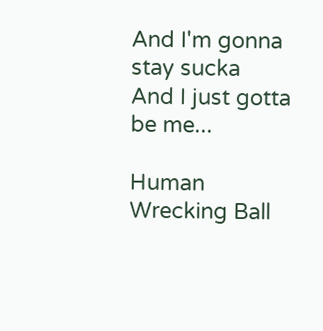And I'm gonna stay sucka
And I just gotta be me...

Human Wrecking Ball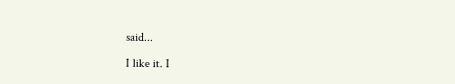said...

I like it. I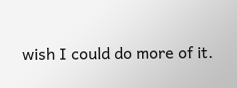wish I could do more of it.